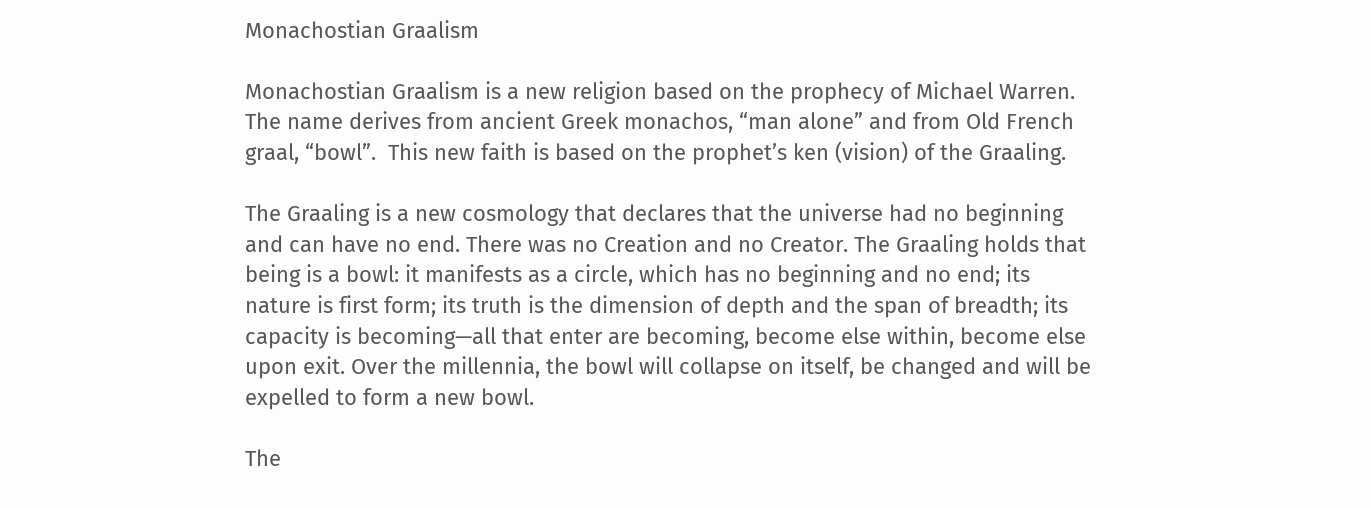Monachostian Graalism

Monachostian Graalism is a new religion based on the prophecy of Michael Warren. The name derives from ancient Greek monachos, “man alone” and from Old French graal, “bowl”.  This new faith is based on the prophet’s ken (vision) of the Graaling.

The Graaling is a new cosmology that declares that the universe had no beginning and can have no end. There was no Creation and no Creator. The Graaling holds that being is a bowl: it manifests as a circle, which has no beginning and no end; its nature is first form; its truth is the dimension of depth and the span of breadth; its capacity is becoming—all that enter are becoming, become else within, become else upon exit. Over the millennia, the bowl will collapse on itself, be changed and will be expelled to form a new bowl.

The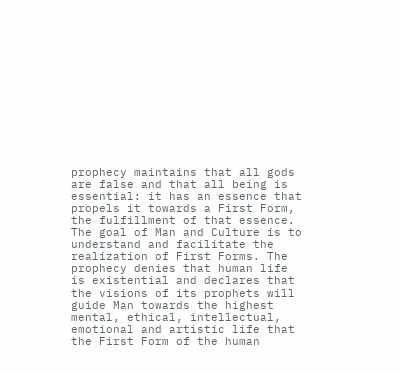prophecy maintains that all gods are false and that all being is essential: it has an essence that propels it towards a First Form, the fulfillment of that essence. The goal of Man and Culture is to understand and facilitate the realization of First Forms. The prophecy denies that human life is existential and declares that the visions of its prophets will guide Man towards the highest mental, ethical, intellectual, emotional and artistic life that the First Form of the human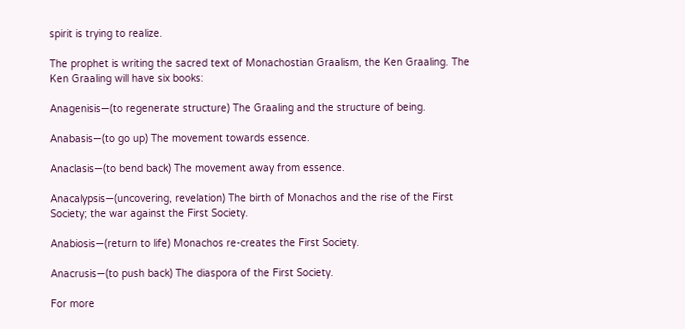spirit is trying to realize.

The prophet is writing the sacred text of Monachostian Graalism, the Ken Graaling. The Ken Graaling will have six books:

Anagenisis—(to regenerate structure) The Graaling and the structure of being.

Anabasis—(to go up) The movement towards essence.

Anaclasis—(to bend back) The movement away from essence.

Anacalypsis—(uncovering, revelation) The birth of Monachos and the rise of the First Society; the war against the First Society.

Anabiosis—(return to life) Monachos re-creates the First Society.

Anacrusis—(to push back) The diaspora of the First Society.

For more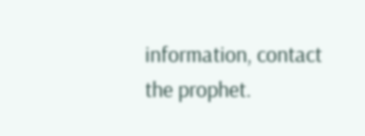information, contact the prophet.